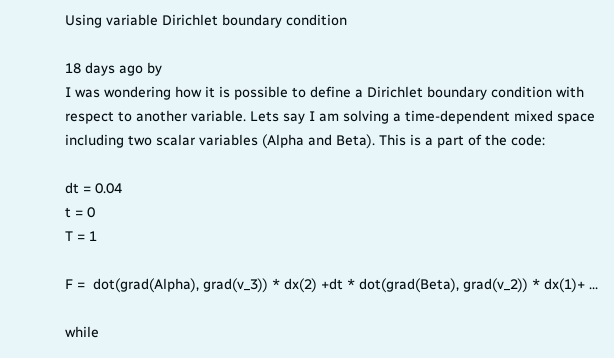Using variable Dirichlet boundary condition

18 days ago by
I was wondering how it is possible to define a Dirichlet boundary condition with respect to another variable. Lets say I am solving a time-dependent mixed space including two scalar variables (Alpha and Beta). This is a part of the code:

dt = 0.04
t = 0
T = 1

F =  dot(grad(Alpha), grad(v_3)) * dx(2) +dt * dot(grad(Beta), grad(v_2)) * dx(1)+ ...

while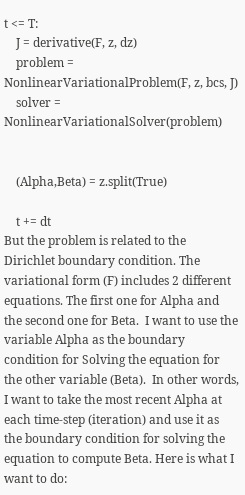t <= T:
    J = derivative(F, z, dz)
    problem = NonlinearVariationalProblem(F, z, bcs, J)
    solver = NonlinearVariationalSolver(problem)


    (Alpha,Beta) = z.split(True)

    t += dt
But the problem is related to the Dirichlet boundary condition. The variational form (F) includes 2 different equations. The first one for Alpha and the second one for Beta.  I want to use the variable Alpha as the boundary condition for Solving the equation for the other variable (Beta).  In other words, I want to take the most recent Alpha at each time-step (iteration) and use it as the boundary condition for solving the equation to compute Beta. Here is what I want to do: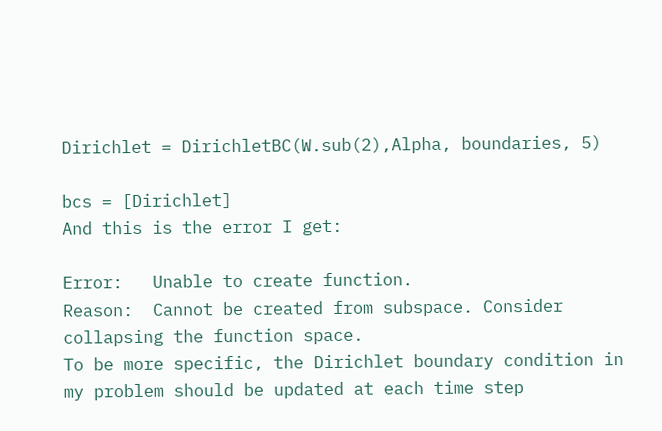Dirichlet = DirichletBC(W.sub(2),Alpha, boundaries, 5)

bcs = [Dirichlet]
And this is the error I get:

Error:   Unable to create function.
Reason:  Cannot be created from subspace. Consider collapsing the function space.
To be more specific, the Dirichlet boundary condition in my problem should be updated at each time step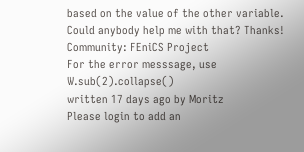based on the value of the other variable.  Could anybody help me with that? Thanks!
Community: FEniCS Project
For the error messsage, use W.sub(2).collapse()
written 17 days ago by Moritz
Please login to add an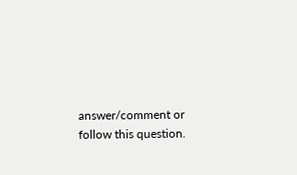answer/comment or follow this question.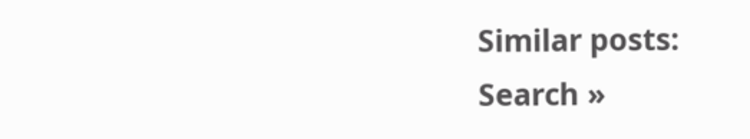Similar posts:
Search »